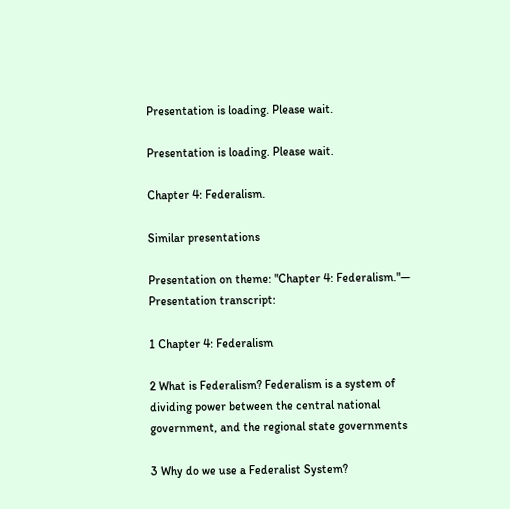Presentation is loading. Please wait.

Presentation is loading. Please wait.

Chapter 4: Federalism.

Similar presentations

Presentation on theme: "Chapter 4: Federalism."— Presentation transcript:

1 Chapter 4: Federalism

2 What is Federalism? Federalism is a system of dividing power between the central national government, and the regional state governments

3 Why do we use a Federalist System?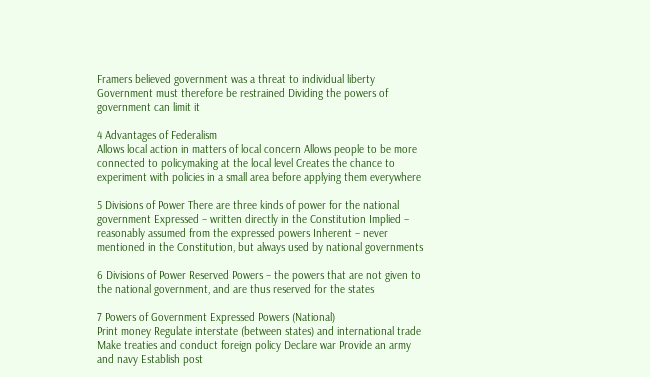Framers believed government was a threat to individual liberty Government must therefore be restrained Dividing the powers of government can limit it

4 Advantages of Federalism
Allows local action in matters of local concern Allows people to be more connected to policymaking at the local level Creates the chance to experiment with policies in a small area before applying them everywhere

5 Divisions of Power There are three kinds of power for the national government Expressed – written directly in the Constitution Implied – reasonably assumed from the expressed powers Inherent – never mentioned in the Constitution, but always used by national governments

6 Divisions of Power Reserved Powers – the powers that are not given to the national government, and are thus reserved for the states

7 Powers of Government Expressed Powers (National)
Print money Regulate interstate (between states) and international trade Make treaties and conduct foreign policy Declare war Provide an army and navy Establish post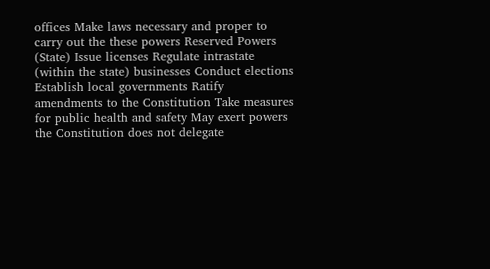offices Make laws necessary and proper to carry out the these powers Reserved Powers (State) Issue licenses Regulate intrastate (within the state) businesses Conduct elections Establish local governments Ratify amendments to the Constitution Take measures for public health and safety May exert powers the Constitution does not delegate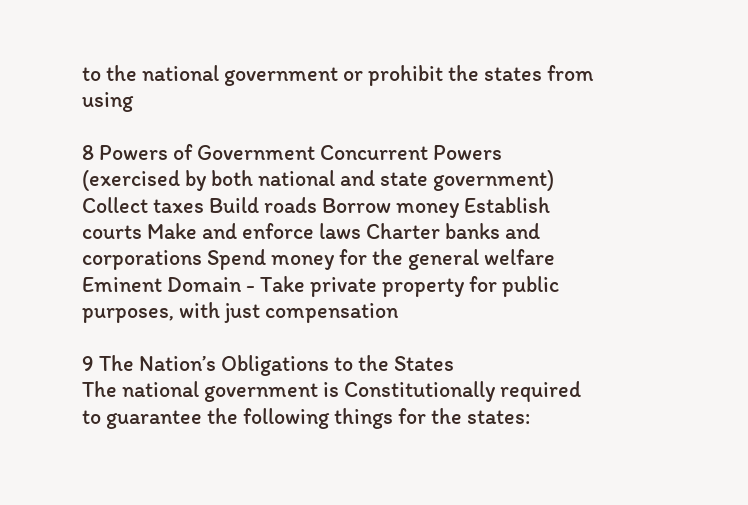to the national government or prohibit the states from using

8 Powers of Government Concurrent Powers (exercised by both national and state government) Collect taxes Build roads Borrow money Establish courts Make and enforce laws Charter banks and corporations Spend money for the general welfare Eminent Domain - Take private property for public purposes, with just compensation

9 The Nation’s Obligations to the States
The national government is Constitutionally required to guarantee the following things for the states: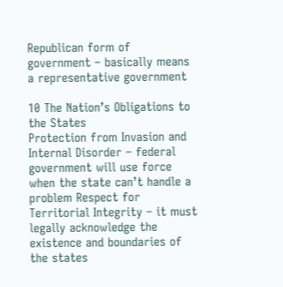Republican form of government – basically means a representative government

10 The Nation’s Obligations to the States
Protection from Invasion and Internal Disorder – federal government will use force when the state can’t handle a problem Respect for Territorial Integrity – it must legally acknowledge the existence and boundaries of the states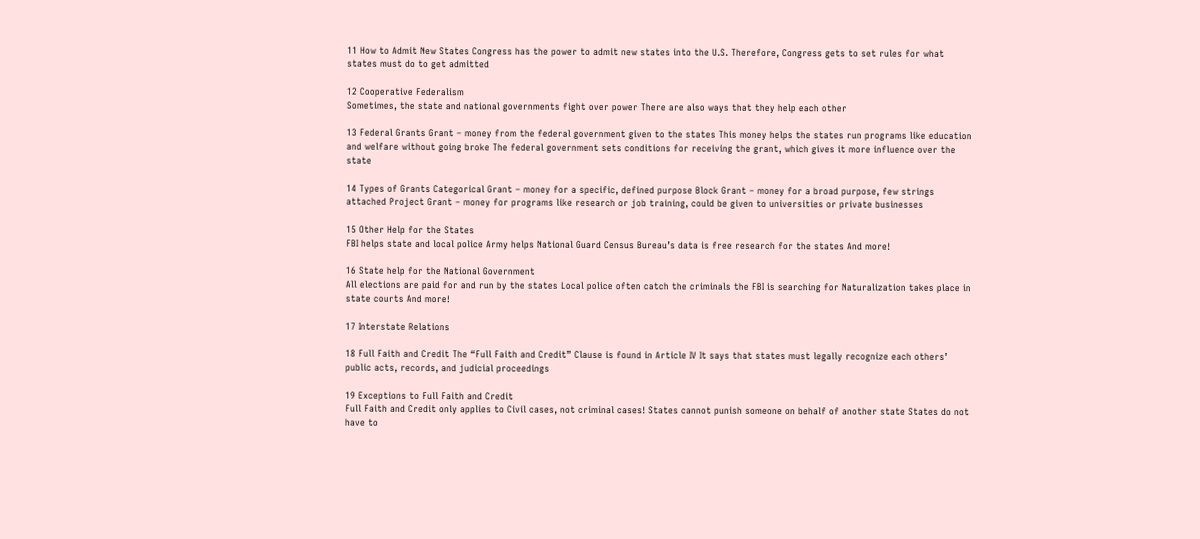11 How to Admit New States Congress has the power to admit new states into the U.S. Therefore, Congress gets to set rules for what states must do to get admitted

12 Cooperative Federalism
Sometimes, the state and national governments fight over power There are also ways that they help each other

13 Federal Grants Grant – money from the federal government given to the states This money helps the states run programs like education and welfare without going broke The federal government sets conditions for receiving the grant, which gives it more influence over the state

14 Types of Grants Categorical Grant – money for a specific, defined purpose Block Grant – money for a broad purpose, few strings attached Project Grant – money for programs like research or job training, could be given to universities or private businesses

15 Other Help for the States
FBI helps state and local police Army helps National Guard Census Bureau’s data is free research for the states And more!

16 State help for the National Government
All elections are paid for and run by the states Local police often catch the criminals the FBI is searching for Naturalization takes place in state courts And more!

17 Interstate Relations

18 Full Faith and Credit The “Full Faith and Credit” Clause is found in Article IV It says that states must legally recognize each others’ public acts, records, and judicial proceedings

19 Exceptions to Full Faith and Credit
Full Faith and Credit only applies to Civil cases, not criminal cases! States cannot punish someone on behalf of another state States do not have to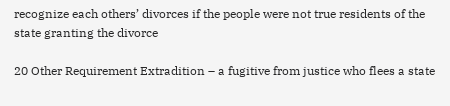recognize each others’ divorces if the people were not true residents of the state granting the divorce

20 Other Requirement Extradition – a fugitive from justice who flees a state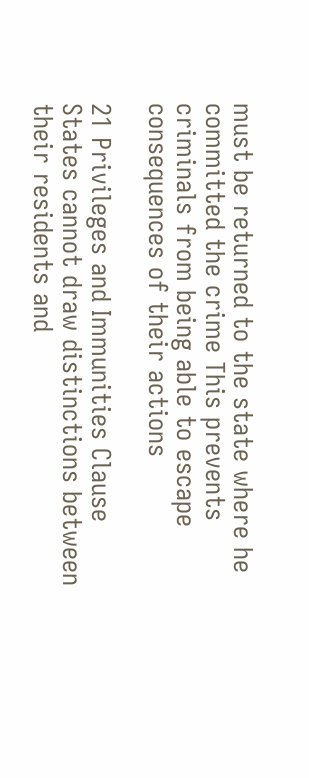must be returned to the state where he committed the crime This prevents criminals from being able to escape consequences of their actions

21 Privileges and Immunities Clause
States cannot draw distinctions between their residents and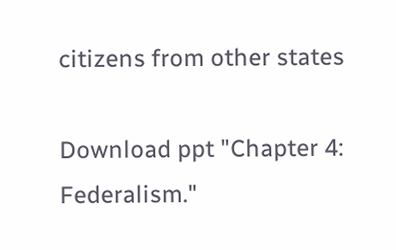citizens from other states

Download ppt "Chapter 4: Federalism."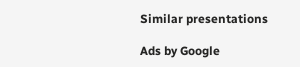Similar presentations

Ads by Google